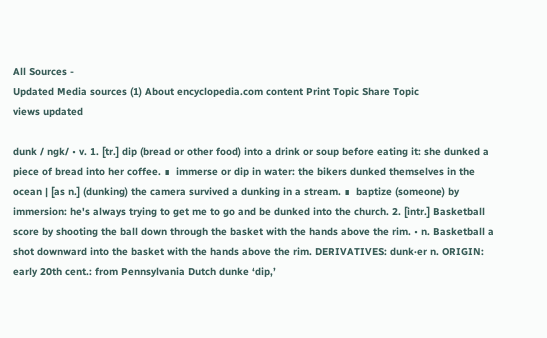All Sources -
Updated Media sources (1) About encyclopedia.com content Print Topic Share Topic
views updated

dunk / ngk/ • v. 1. [tr.] dip (bread or other food) into a drink or soup before eating it: she dunked a piece of bread into her coffee. ∎  immerse or dip in water: the bikers dunked themselves in the ocean | [as n.] (dunking) the camera survived a dunking in a stream. ∎  baptize (someone) by immersion: he's always trying to get me to go and be dunked into the church. 2. [intr.] Basketball score by shooting the ball down through the basket with the hands above the rim. • n. Basketball a shot downward into the basket with the hands above the rim. DERIVATIVES: dunk·er n. ORIGIN: early 20th cent.: from Pennsylvania Dutch dunke ‘dip,’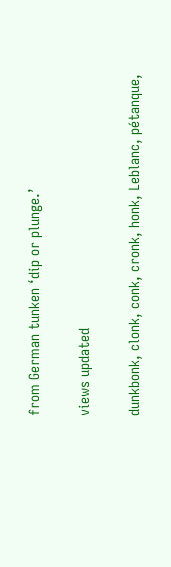from German tunken ‘dip or plunge.’

views updated

dunkbonk, clonk, conk, cronk, honk, Leblanc, pétanque,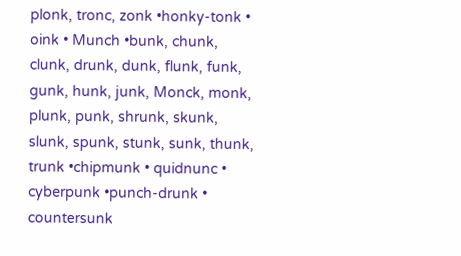plonk, tronc, zonk •honky-tonk • oink • Munch •bunk, chunk, clunk, drunk, dunk, flunk, funk, gunk, hunk, junk, Monck, monk, plunk, punk, shrunk, skunk, slunk, spunk, stunk, sunk, thunk, trunk •chipmunk • quidnunc • cyberpunk •punch-drunk • countersunk